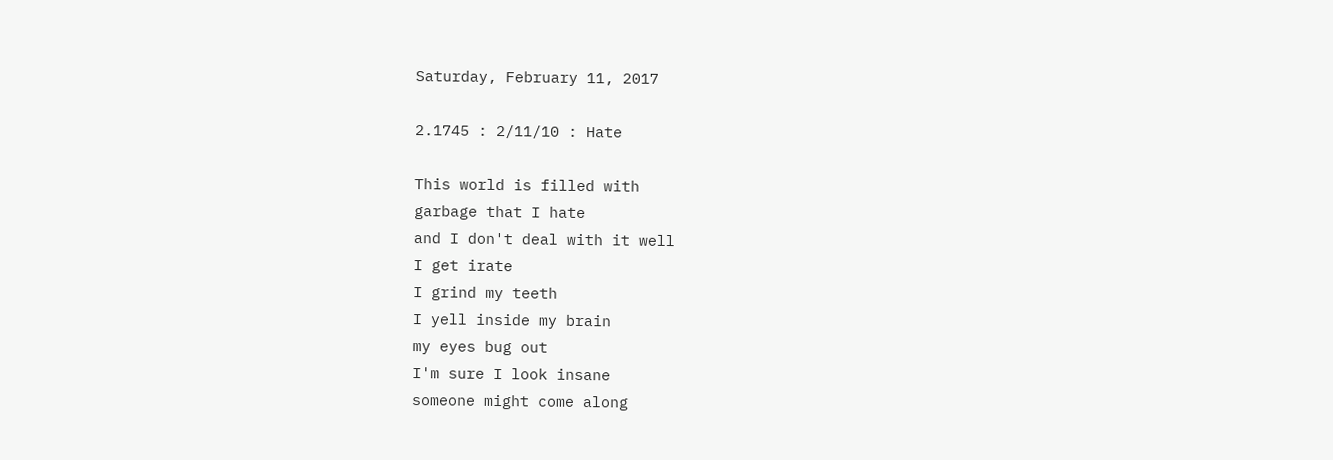Saturday, February 11, 2017

2.1745 : 2/11/10 : Hate

This world is filled with
garbage that I hate
and I don't deal with it well
I get irate
I grind my teeth
I yell inside my brain
my eyes bug out
I'm sure I look insane
someone might come along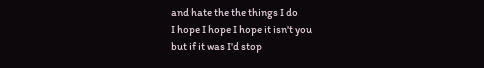and hate the the things I do
I hope I hope I hope it isn't you
but if it was I'd stop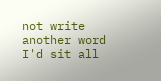not write another word
I'd sit all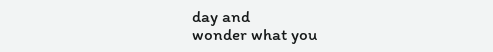day and
wonder what you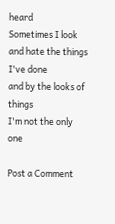heard
Sometimes I look
and hate the things I've done
and by the looks of things
I'm not the only one

Post a Comment